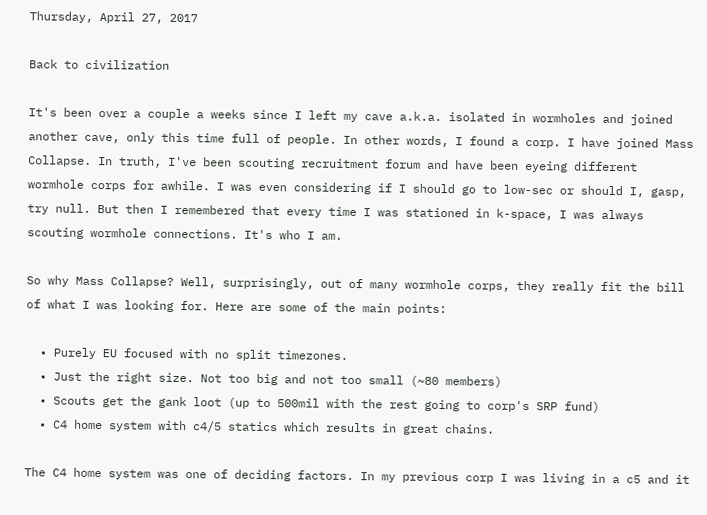Thursday, April 27, 2017

Back to civilization

It's been over a couple a weeks since I left my cave a.k.a. isolated in wormholes and joined another cave, only this time full of people. In other words, I found a corp. I have joined Mass Collapse. In truth, I've been scouting recruitment forum and have been eyeing different wormhole corps for awhile. I was even considering if I should go to low-sec or should I, gasp, try null. But then I remembered that every time I was stationed in k-space, I was always scouting wormhole connections. It's who I am.

So why Mass Collapse? Well, surprisingly, out of many wormhole corps, they really fit the bill of what I was looking for. Here are some of the main points:

  • Purely EU focused with no split timezones.
  • Just the right size. Not too big and not too small (~80 members)
  • Scouts get the gank loot (up to 500mil with the rest going to corp's SRP fund)
  • C4 home system with c4/5 statics which results in great chains.

The C4 home system was one of deciding factors. In my previous corp I was living in a c5 and it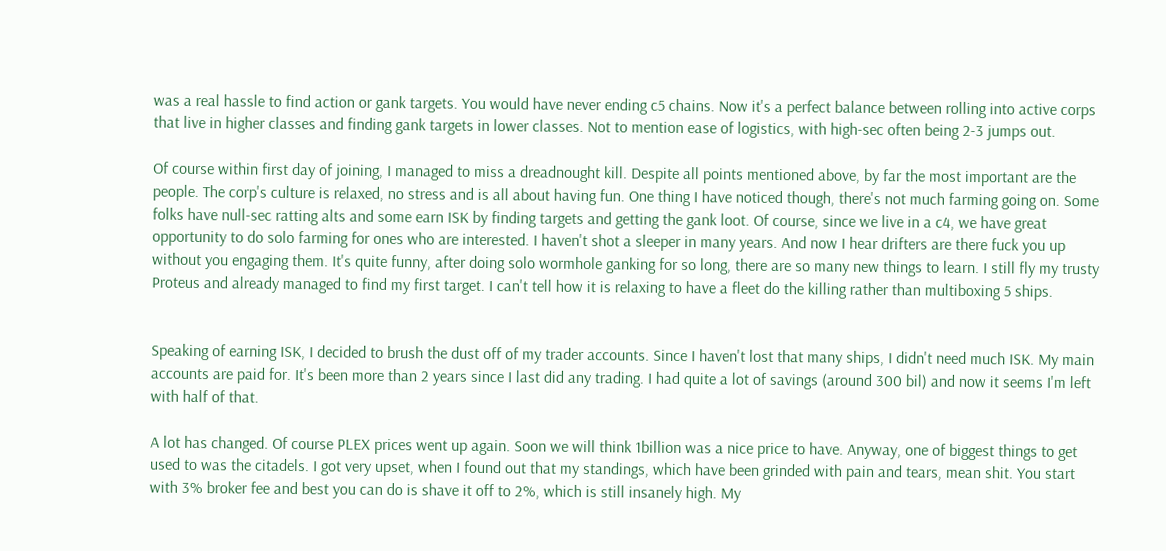was a real hassle to find action or gank targets. You would have never ending c5 chains. Now it's a perfect balance between rolling into active corps that live in higher classes and finding gank targets in lower classes. Not to mention ease of logistics, with high-sec often being 2-3 jumps out.

Of course within first day of joining, I managed to miss a dreadnought kill. Despite all points mentioned above, by far the most important are the people. The corp's culture is relaxed, no stress and is all about having fun. One thing I have noticed though, there's not much farming going on. Some folks have null-sec ratting alts and some earn ISK by finding targets and getting the gank loot. Of course, since we live in a c4, we have great opportunity to do solo farming for ones who are interested. I haven't shot a sleeper in many years. And now I hear drifters are there fuck you up without you engaging them. It's quite funny, after doing solo wormhole ganking for so long, there are so many new things to learn. I still fly my trusty Proteus and already managed to find my first target. I can't tell how it is relaxing to have a fleet do the killing rather than multiboxing 5 ships.


Speaking of earning ISK, I decided to brush the dust off of my trader accounts. Since I haven't lost that many ships, I didn't need much ISK. My main accounts are paid for. It's been more than 2 years since I last did any trading. I had quite a lot of savings (around 300 bil) and now it seems I'm left with half of that.

A lot has changed. Of course PLEX prices went up again. Soon we will think 1billion was a nice price to have. Anyway, one of biggest things to get used to was the citadels. I got very upset, when I found out that my standings, which have been grinded with pain and tears, mean shit. You start with 3% broker fee and best you can do is shave it off to 2%, which is still insanely high. My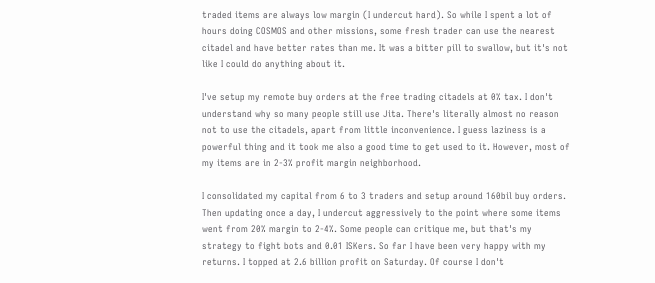traded items are always low margin (I undercut hard). So while I spent a lot of hours doing COSMOS and other missions, some fresh trader can use the nearest citadel and have better rates than me. It was a bitter pill to swallow, but it's not like I could do anything about it.

I've setup my remote buy orders at the free trading citadels at 0% tax. I don't understand why so many people still use Jita. There's literally almost no reason not to use the citadels, apart from little inconvenience. I guess laziness is a powerful thing and it took me also a good time to get used to it. However, most of my items are in 2-3% profit margin neighborhood.

I consolidated my capital from 6 to 3 traders and setup around 160bil buy orders. Then updating once a day, I undercut aggressively to the point where some items went from 20% margin to 2-4%. Some people can critique me, but that's my strategy to fight bots and 0.01 ISKers. So far I have been very happy with my returns. I topped at 2.6 billion profit on Saturday. Of course I don't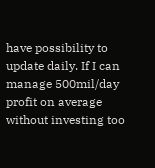have possibility to update daily. If I can manage 500mil/day profit on average without investing too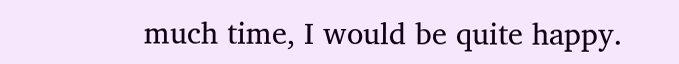much time, I would be quite happy.